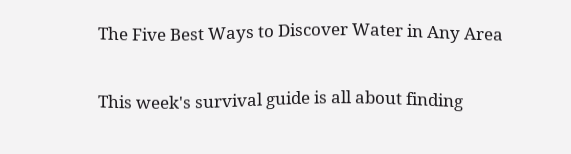The Five Best Ways to Discover Water in Any Area

This week's survival guide is all about finding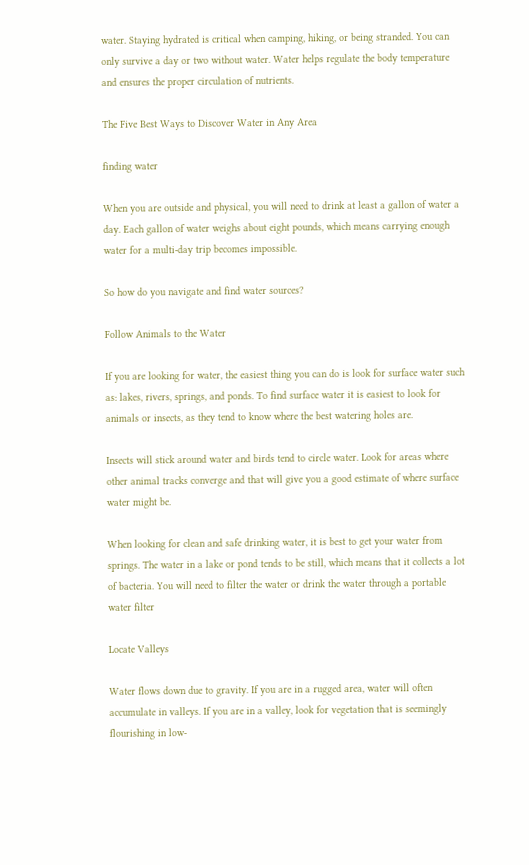water. Staying hydrated is critical when camping, hiking, or being stranded. You can only survive a day or two without water. Water helps regulate the body temperature and ensures the proper circulation of nutrients.

The Five Best Ways to Discover Water in Any Area

finding water

When you are outside and physical, you will need to drink at least a gallon of water a day. Each gallon of water weighs about eight pounds, which means carrying enough water for a multi-day trip becomes impossible.

So how do you navigate and find water sources?

Follow Animals to the Water

If you are looking for water, the easiest thing you can do is look for surface water such as: lakes, rivers, springs, and ponds. To find surface water it is easiest to look for animals or insects, as they tend to know where the best watering holes are.

Insects will stick around water and birds tend to circle water. Look for areas where other animal tracks converge and that will give you a good estimate of where surface water might be.

When looking for clean and safe drinking water, it is best to get your water from springs. The water in a lake or pond tends to be still, which means that it collects a lot of bacteria. You will need to filter the water or drink the water through a portable water filter

Locate Valleys

Water flows down due to gravity. If you are in a rugged area, water will often accumulate in valleys. If you are in a valley, look for vegetation that is seemingly flourishing in low-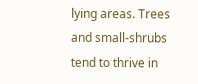lying areas. Trees and small-shrubs tend to thrive in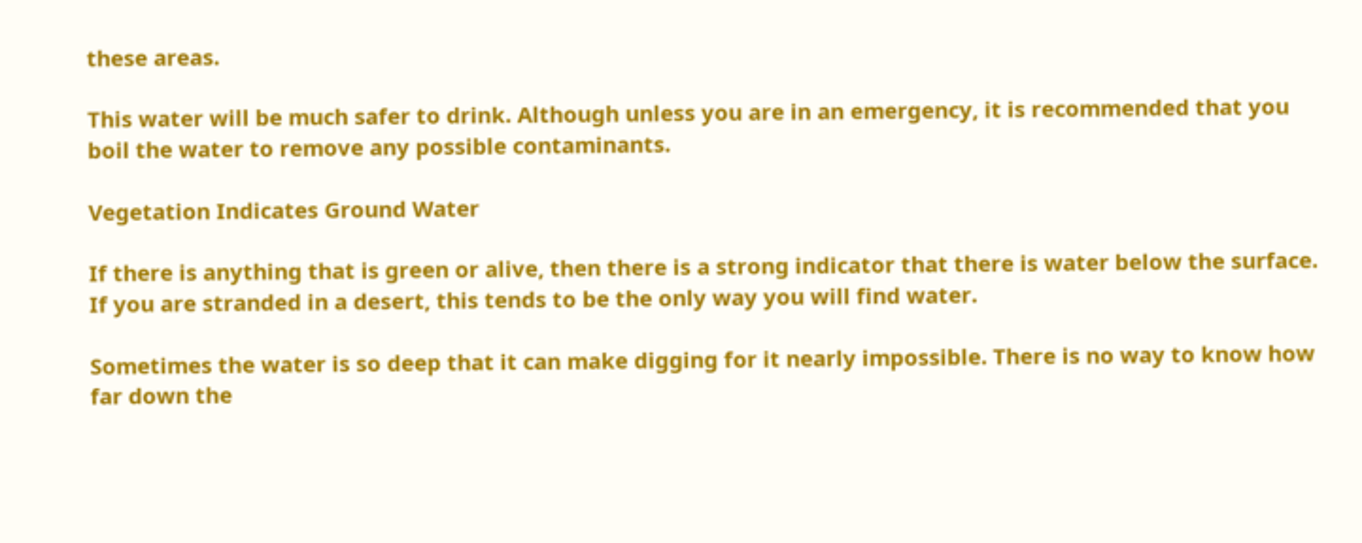these areas.

This water will be much safer to drink. Although unless you are in an emergency, it is recommended that you boil the water to remove any possible contaminants.

Vegetation Indicates Ground Water

If there is anything that is green or alive, then there is a strong indicator that there is water below the surface. If you are stranded in a desert, this tends to be the only way you will find water.

Sometimes the water is so deep that it can make digging for it nearly impossible. There is no way to know how far down the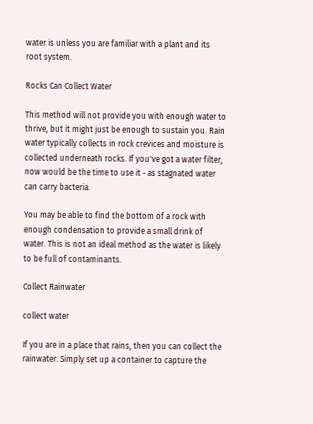water is unless you are familiar with a plant and its root system.

Rocks Can Collect Water

This method will not provide you with enough water to thrive, but it might just be enough to sustain you. Rain water typically collects in rock crevices and moisture is collected underneath rocks. If you've got a water filter, now would be the time to use it - as stagnated water can carry bacteria.

You may be able to find the bottom of a rock with enough condensation to provide a small drink of water. This is not an ideal method as the water is likely to be full of contaminants.

Collect Rainwater

collect water

If you are in a place that rains, then you can collect the rainwater. Simply set up a container to capture the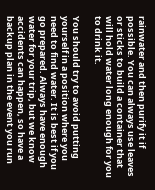rainwater and then purify it if possible. You can always use leaves or sticks to build a container that will hold water long enough for you to drink it.

You should try to avoid putting yourself in a position where you need to find water. It is best if you go prepared. Always have enough water for your trip, but we know accidents can happen, so have a backup plan in the event you run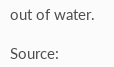out of water.

Source: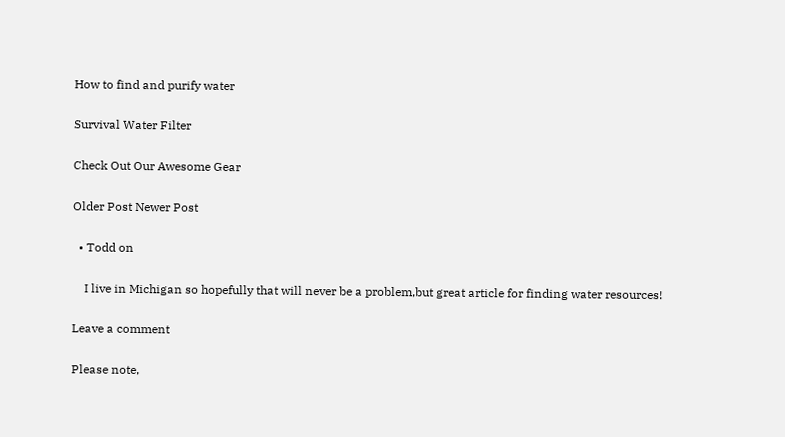How to find and purify water

Survival Water Filter

Check Out Our Awesome Gear

Older Post Newer Post

  • Todd on

    I live in Michigan so hopefully that will never be a problem,but great article for finding water resources!

Leave a comment

Please note,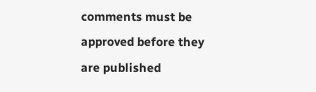comments must be approved before they are published